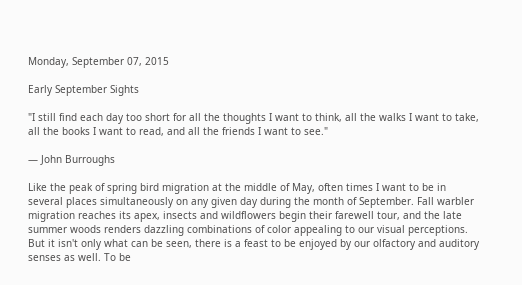Monday, September 07, 2015

Early September Sights

"I still find each day too short for all the thoughts I want to think, all the walks I want to take, all the books I want to read, and all the friends I want to see."

― John Burroughs

Like the peak of spring bird migration at the middle of May, often times I want to be in several places simultaneously on any given day during the month of September. Fall warbler migration reaches its apex, insects and wildflowers begin their farewell tour, and the late summer woods renders dazzling combinations of color appealing to our visual perceptions. But it isn't only what can be seen, there is a feast to be enjoyed by our olfactory and auditory senses as well. To be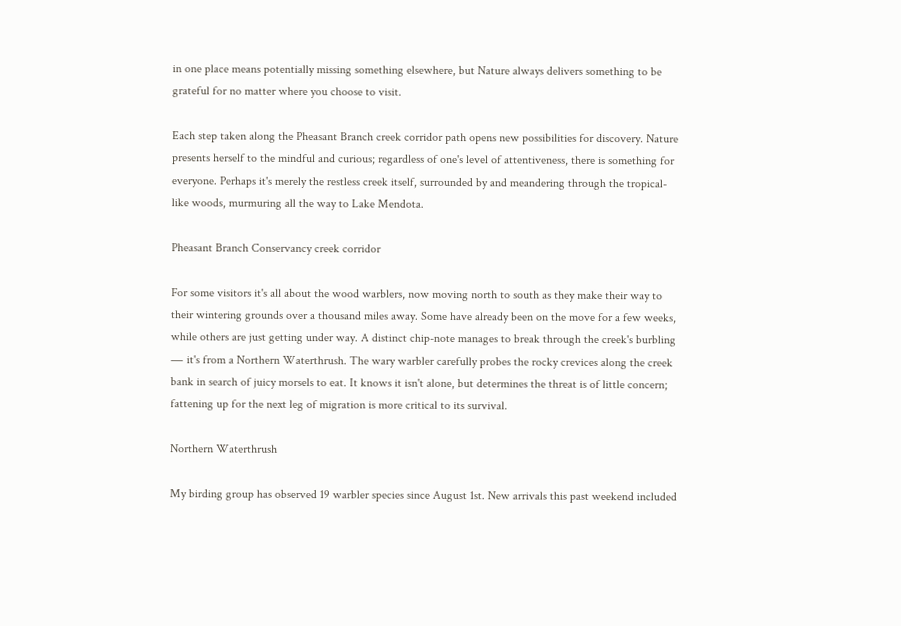in one place means potentially missing something elsewhere, but Nature always delivers something to be grateful for no matter where you choose to visit.

Each step taken along the Pheasant Branch creek corridor path opens new possibilities for discovery. Nature presents herself to the mindful and curious; regardless of one's level of attentiveness, there is something for everyone. Perhaps it's merely the restless creek itself, surrounded by and meandering through the tropical-like woods, murmuring all the way to Lake Mendota.

Pheasant Branch Conservancy creek corridor

For some visitors it's all about the wood warblers, now moving north to south as they make their way to their wintering grounds over a thousand miles away. Some have already been on the move for a few weeks, while others are just getting under way. A distinct chip-note manages to break through the creek's burbling ― it's from a Northern Waterthrush. The wary warbler carefully probes the rocky crevices along the creek bank in search of juicy morsels to eat. It knows it isn't alone, but determines the threat is of little concern; fattening up for the next leg of migration is more critical to its survival.

Northern Waterthrush

My birding group has observed 19 warbler species since August 1st. New arrivals this past weekend included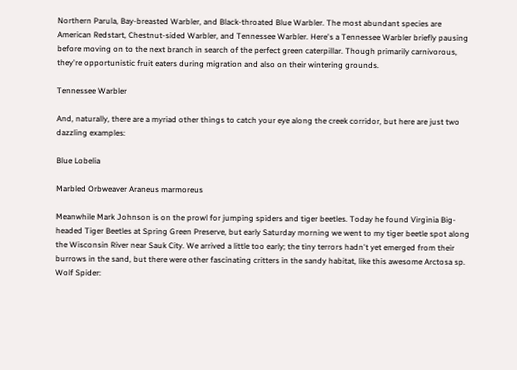Northern Parula, Bay-breasted Warbler, and Black-throated Blue Warbler. The most abundant species are American Redstart, Chestnut-sided Warbler, and Tennessee Warbler. Here's a Tennessee Warbler briefly pausing before moving on to the next branch in search of the perfect green caterpillar. Though primarily carnivorous, they're opportunistic fruit eaters during migration and also on their wintering grounds.

Tennessee Warbler

And, naturally, there are a myriad other things to catch your eye along the creek corridor, but here are just two dazzling examples:

Blue Lobelia

Marbled Orbweaver Araneus marmoreus

Meanwhile Mark Johnson is on the prowl for jumping spiders and tiger beetles. Today he found Virginia Big-headed Tiger Beetles at Spring Green Preserve, but early Saturday morning we went to my tiger beetle spot along the Wisconsin River near Sauk City. We arrived a little too early; the tiny terrors hadn't yet emerged from their burrows in the sand, but there were other fascinating critters in the sandy habitat, like this awesome Arctosa sp. Wolf Spider: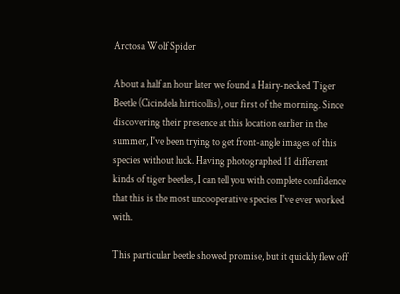Arctosa Wolf Spider

About a half an hour later we found a Hairy-necked Tiger Beetle (Cicindela hirticollis), our first of the morning. Since discovering their presence at this location earlier in the summer, I've been trying to get front-angle images of this species without luck. Having photographed 11 different kinds of tiger beetles, I can tell you with complete confidence that this is the most uncooperative species I've ever worked with.

This particular beetle showed promise, but it quickly flew off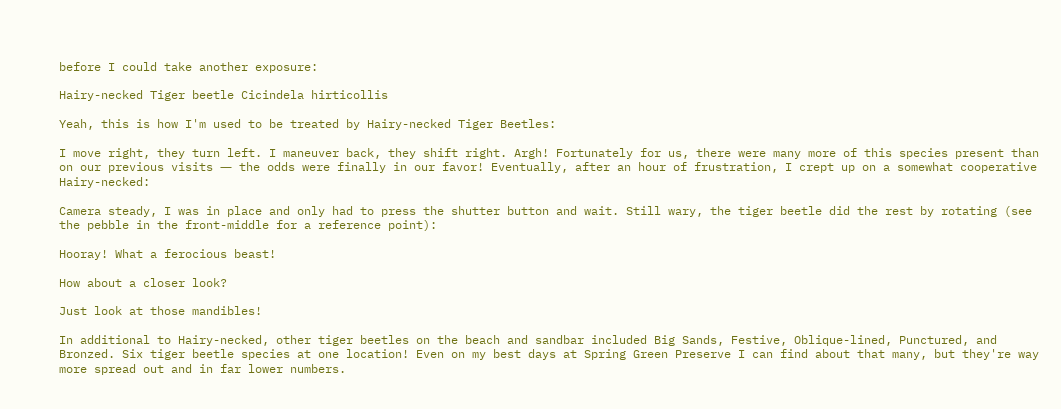before I could take another exposure:

Hairy-necked Tiger beetle Cicindela hirticollis

Yeah, this is how I'm used to be treated by Hairy-necked Tiger Beetles:

I move right, they turn left. I maneuver back, they shift right. Argh! Fortunately for us, there were many more of this species present than on our previous visits ― the odds were finally in our favor! Eventually, after an hour of frustration, I crept up on a somewhat cooperative Hairy-necked:

Camera steady, I was in place and only had to press the shutter button and wait. Still wary, the tiger beetle did the rest by rotating (see the pebble in the front-middle for a reference point):

Hooray! What a ferocious beast!

How about a closer look?

Just look at those mandibles!

In additional to Hairy-necked, other tiger beetles on the beach and sandbar included Big Sands, Festive, Oblique-lined, Punctured, and Bronzed. Six tiger beetle species at one location! Even on my best days at Spring Green Preserve I can find about that many, but they're way more spread out and in far lower numbers.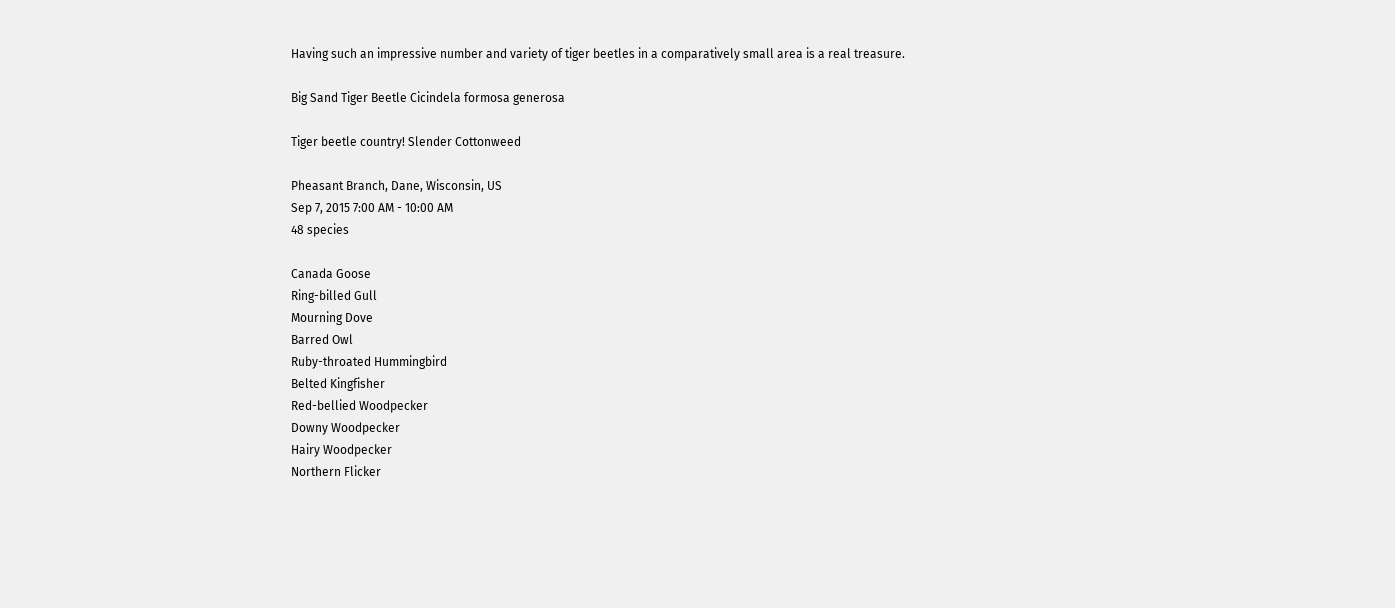Having such an impressive number and variety of tiger beetles in a comparatively small area is a real treasure.

Big Sand Tiger Beetle Cicindela formosa generosa

Tiger beetle country! Slender Cottonweed

Pheasant Branch, Dane, Wisconsin, US
Sep 7, 2015 7:00 AM - 10:00 AM
48 species

Canada Goose
Ring-billed Gull
Mourning Dove
Barred Owl
Ruby-throated Hummingbird
Belted Kingfisher
Red-bellied Woodpecker
Downy Woodpecker
Hairy Woodpecker
Northern Flicker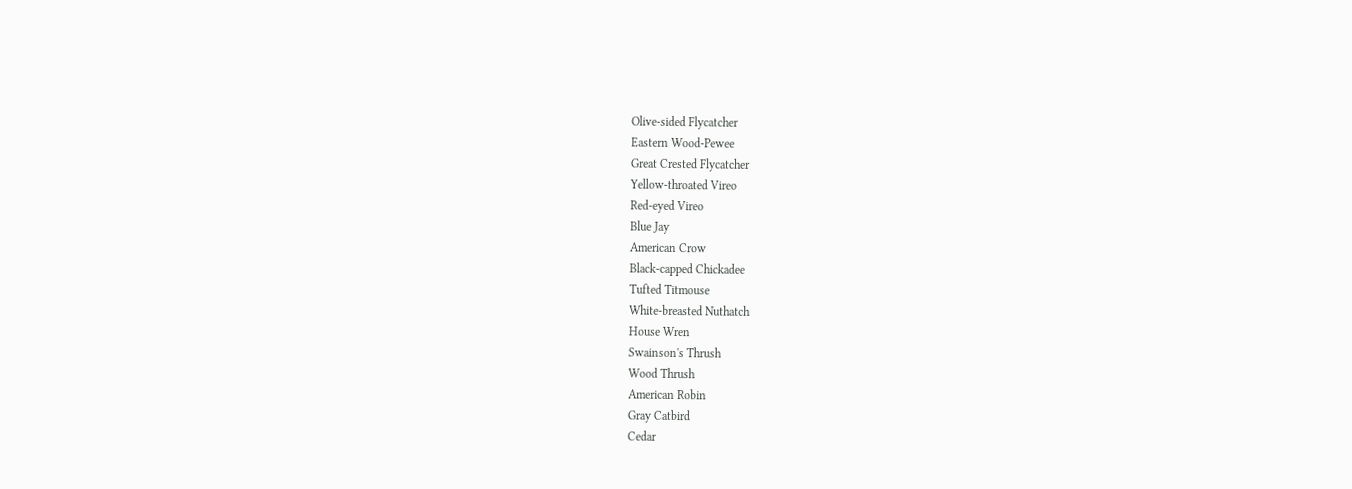Olive-sided Flycatcher
Eastern Wood-Pewee
Great Crested Flycatcher
Yellow-throated Vireo
Red-eyed Vireo
Blue Jay
American Crow
Black-capped Chickadee
Tufted Titmouse
White-breasted Nuthatch
House Wren
Swainson's Thrush
Wood Thrush
American Robin
Gray Catbird
Cedar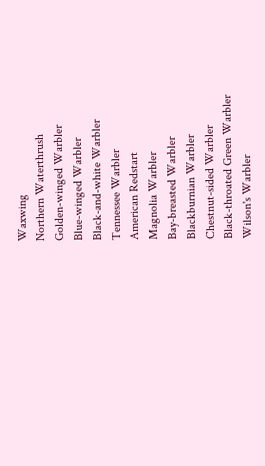Waxwing
Northern Waterthrush
Golden-winged Warbler
Blue-winged Warbler
Black-and-white Warbler
Tennessee Warbler
American Redstart
Magnolia Warbler
Bay-breasted Warbler
Blackburnian Warbler
Chestnut-sided Warbler
Black-throated Green Warbler
Wilson's Warbler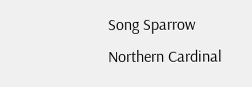Song Sparrow
Northern Cardinal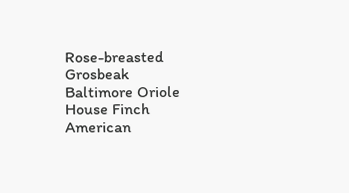Rose-breasted Grosbeak
Baltimore Oriole
House Finch
American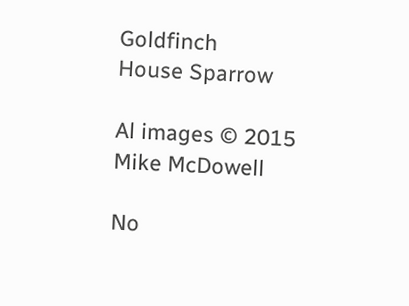Goldfinch
House Sparrow

Al images © 2015 Mike McDowell

No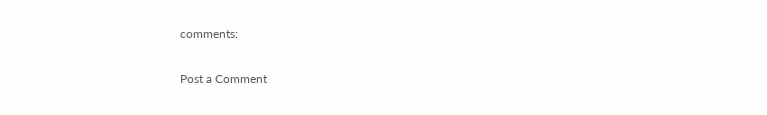comments:

Post a Comment